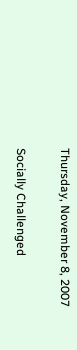Thursday, November 8, 2007

Socially Challenged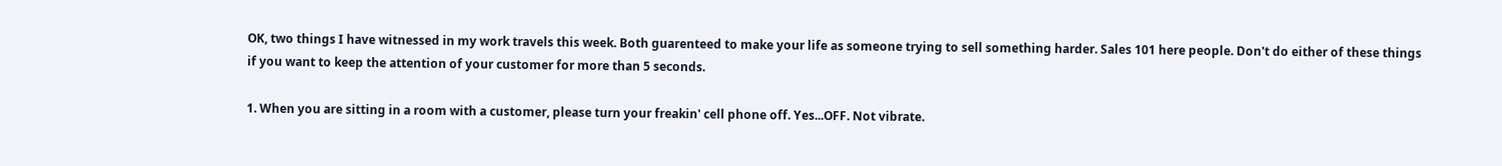OK, two things I have witnessed in my work travels this week. Both guarenteed to make your life as someone trying to sell something harder. Sales 101 here people. Don't do either of these things if you want to keep the attention of your customer for more than 5 seconds.

1. When you are sitting in a room with a customer, please turn your freakin' cell phone off. Yes...OFF. Not vibrate.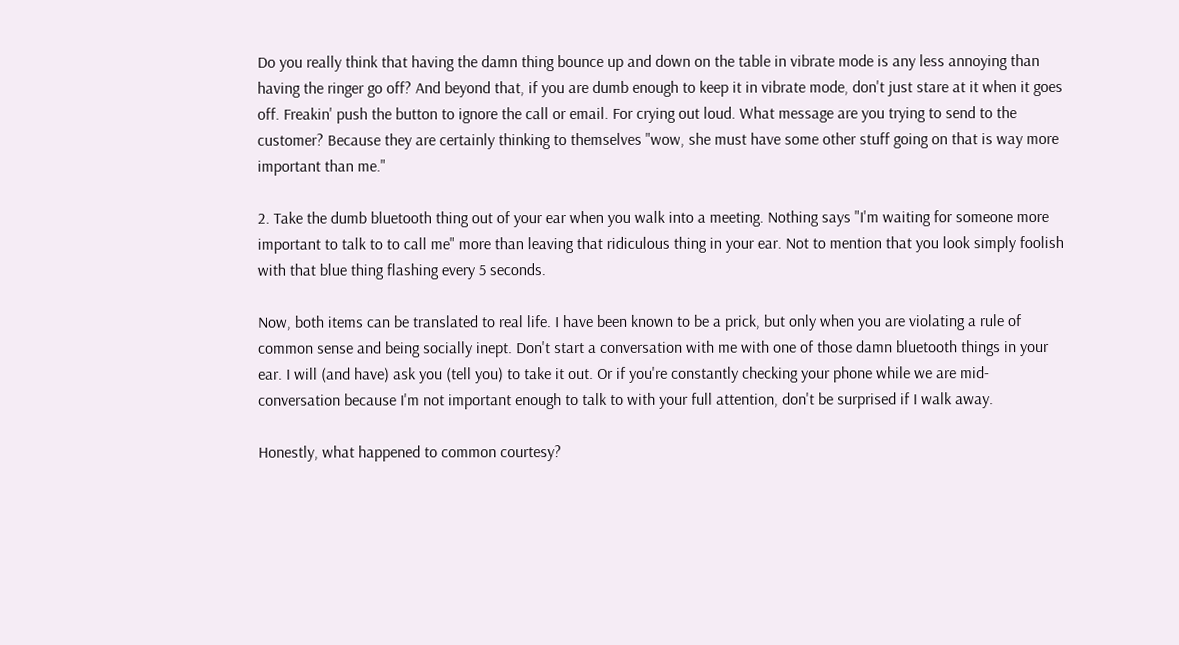Do you really think that having the damn thing bounce up and down on the table in vibrate mode is any less annoying than having the ringer go off? And beyond that, if you are dumb enough to keep it in vibrate mode, don't just stare at it when it goes off. Freakin' push the button to ignore the call or email. For crying out loud. What message are you trying to send to the customer? Because they are certainly thinking to themselves "wow, she must have some other stuff going on that is way more important than me."

2. Take the dumb bluetooth thing out of your ear when you walk into a meeting. Nothing says "I'm waiting for someone more important to talk to to call me" more than leaving that ridiculous thing in your ear. Not to mention that you look simply foolish with that blue thing flashing every 5 seconds.

Now, both items can be translated to real life. I have been known to be a prick, but only when you are violating a rule of common sense and being socially inept. Don't start a conversation with me with one of those damn bluetooth things in your ear. I will (and have) ask you (tell you) to take it out. Or if you're constantly checking your phone while we are mid-conversation because I'm not important enough to talk to with your full attention, don't be surprised if I walk away.

Honestly, what happened to common courtesy?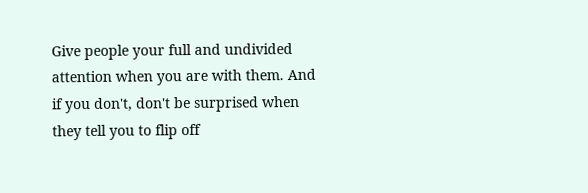Give people your full and undivided attention when you are with them. And if you don't, don't be surprised when they tell you to flip off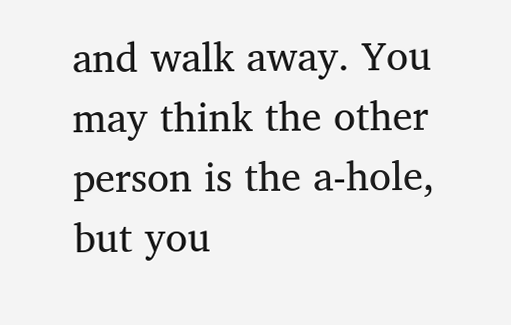and walk away. You may think the other person is the a-hole, but you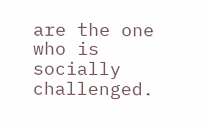are the one who is socially challenged.